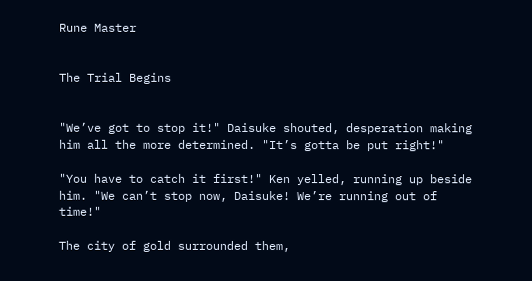Rune Master


The Trial Begins


"We’ve got to stop it!" Daisuke shouted, desperation making him all the more determined. "It’s gotta be put right!"

"You have to catch it first!" Ken yelled, running up beside him. "We can’t stop now, Daisuke! We’re running out of time!"

The city of gold surrounded them,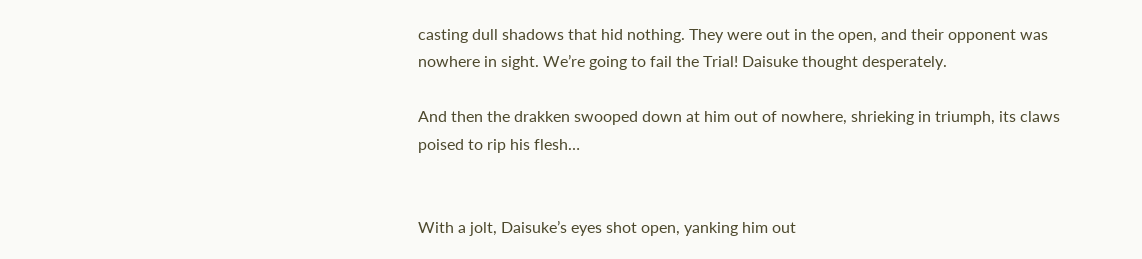casting dull shadows that hid nothing. They were out in the open, and their opponent was nowhere in sight. We’re going to fail the Trial! Daisuke thought desperately.

And then the drakken swooped down at him out of nowhere, shrieking in triumph, its claws poised to rip his flesh…


With a jolt, Daisuke’s eyes shot open, yanking him out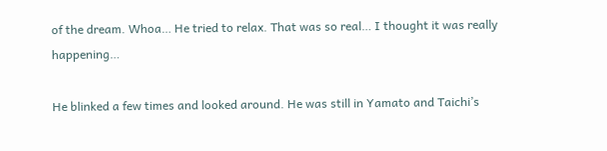of the dream. Whoa… He tried to relax. That was so real… I thought it was really happening…

He blinked a few times and looked around. He was still in Yamato and Taichi’s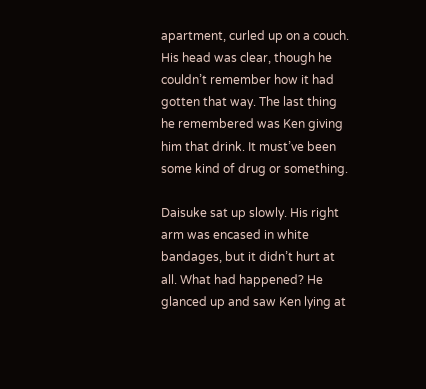apartment, curled up on a couch. His head was clear, though he couldn’t remember how it had gotten that way. The last thing he remembered was Ken giving him that drink. It must’ve been some kind of drug or something.

Daisuke sat up slowly. His right arm was encased in white bandages, but it didn’t hurt at all. What had happened? He glanced up and saw Ken lying at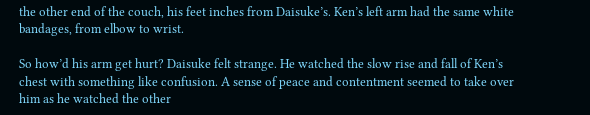the other end of the couch, his feet inches from Daisuke’s. Ken’s left arm had the same white bandages, from elbow to wrist.

So how’d his arm get hurt? Daisuke felt strange. He watched the slow rise and fall of Ken’s chest with something like confusion. A sense of peace and contentment seemed to take over him as he watched the other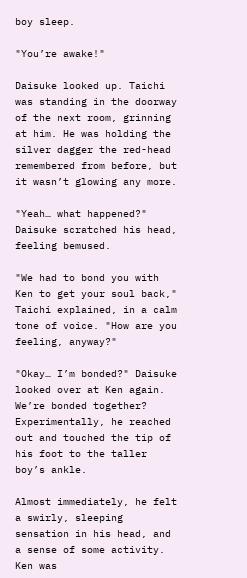boy sleep.

"You’re awake!"

Daisuke looked up. Taichi was standing in the doorway of the next room, grinning at him. He was holding the silver dagger the red-head remembered from before, but it wasn’t glowing any more.

"Yeah… what happened?" Daisuke scratched his head, feeling bemused.

"We had to bond you with Ken to get your soul back," Taichi explained, in a calm tone of voice. "How are you feeling, anyway?"

"Okay… I’m bonded?" Daisuke looked over at Ken again. We’re bonded together? Experimentally, he reached out and touched the tip of his foot to the taller boy’s ankle.

Almost immediately, he felt a swirly, sleeping sensation in his head, and a sense of some activity. Ken was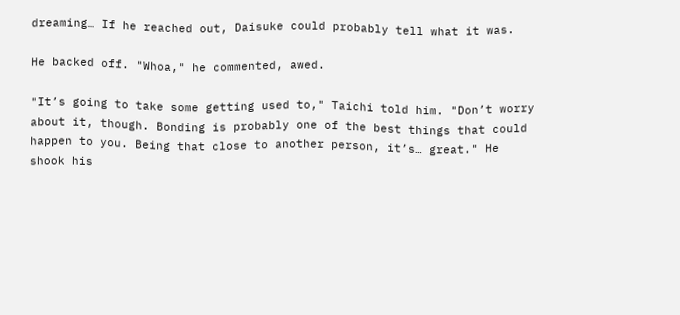dreaming… If he reached out, Daisuke could probably tell what it was.

He backed off. "Whoa," he commented, awed.

"It’s going to take some getting used to," Taichi told him. "Don’t worry about it, though. Bonding is probably one of the best things that could happen to you. Being that close to another person, it’s… great." He shook his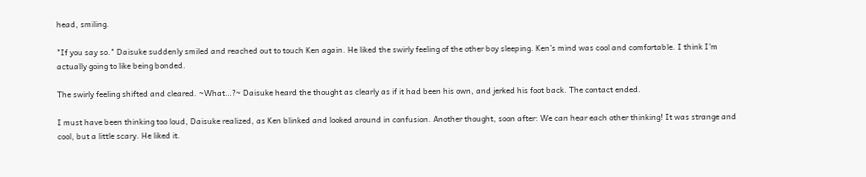head, smiling.

"If you say so." Daisuke suddenly smiled and reached out to touch Ken again. He liked the swirly feeling of the other boy sleeping. Ken’s mind was cool and comfortable. I think I’m actually going to like being bonded.

The swirly feeling shifted and cleared. ~What…?~ Daisuke heard the thought as clearly as if it had been his own, and jerked his foot back. The contact ended.

I must have been thinking too loud, Daisuke realized, as Ken blinked and looked around in confusion. Another thought, soon after: We can hear each other thinking! It was strange and cool, but a little scary. He liked it.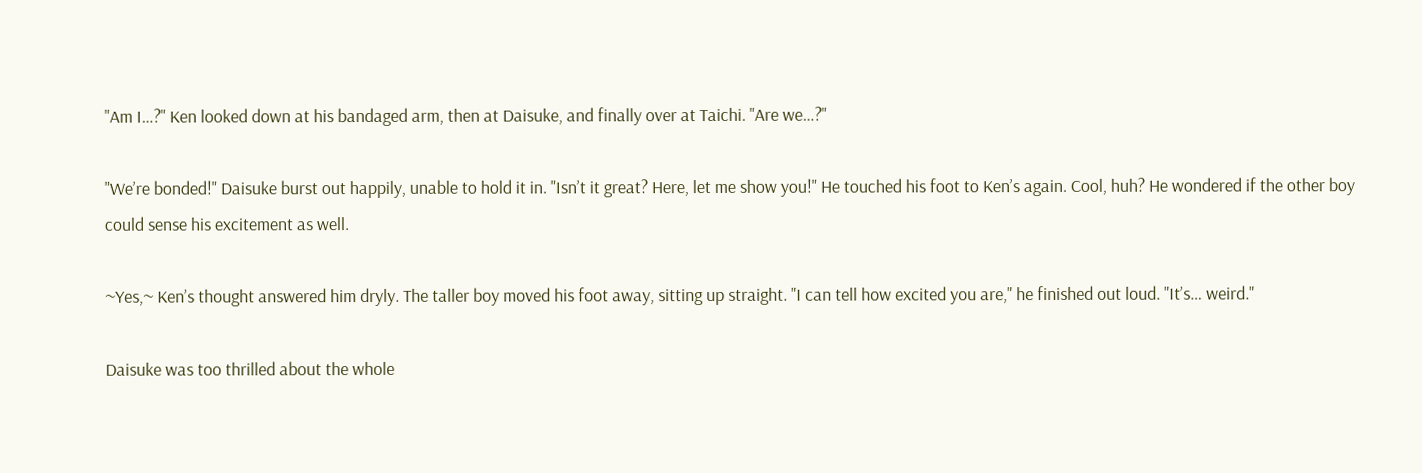"Am I…?" Ken looked down at his bandaged arm, then at Daisuke, and finally over at Taichi. "Are we…?"

"We’re bonded!" Daisuke burst out happily, unable to hold it in. "Isn’t it great? Here, let me show you!" He touched his foot to Ken’s again. Cool, huh? He wondered if the other boy could sense his excitement as well.

~Yes,~ Ken’s thought answered him dryly. The taller boy moved his foot away, sitting up straight. "I can tell how excited you are," he finished out loud. "It’s… weird."

Daisuke was too thrilled about the whole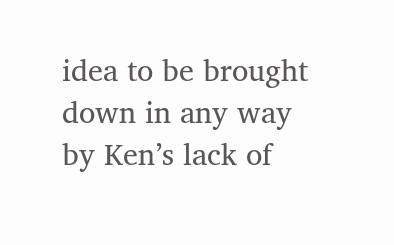idea to be brought down in any way by Ken’s lack of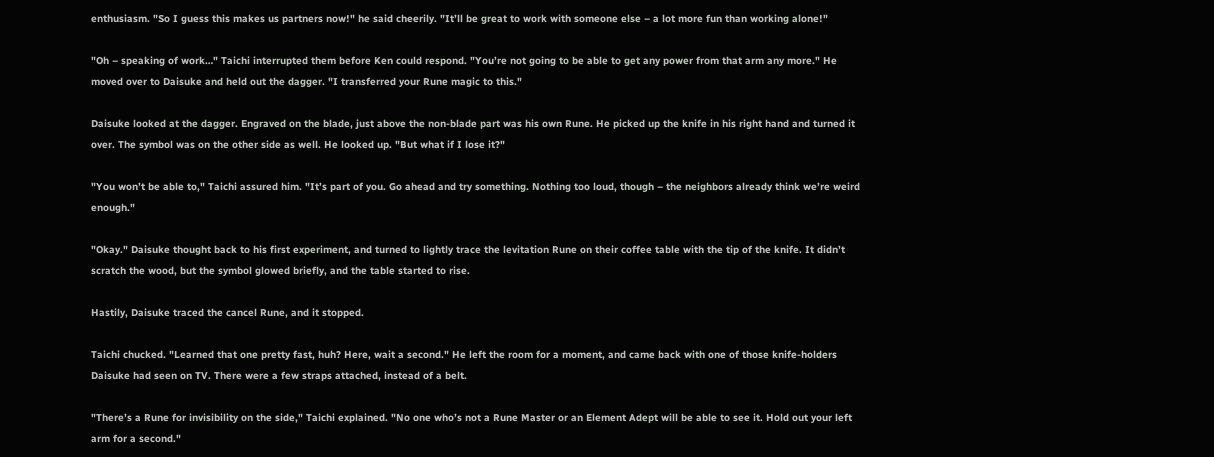enthusiasm. "So I guess this makes us partners now!" he said cheerily. "It’ll be great to work with someone else – a lot more fun than working alone!"

"Oh – speaking of work…" Taichi interrupted them before Ken could respond. "You’re not going to be able to get any power from that arm any more." He moved over to Daisuke and held out the dagger. "I transferred your Rune magic to this."

Daisuke looked at the dagger. Engraved on the blade, just above the non-blade part was his own Rune. He picked up the knife in his right hand and turned it over. The symbol was on the other side as well. He looked up. "But what if I lose it?"

"You won’t be able to," Taichi assured him. "It’s part of you. Go ahead and try something. Nothing too loud, though – the neighbors already think we’re weird enough."

"Okay." Daisuke thought back to his first experiment, and turned to lightly trace the levitation Rune on their coffee table with the tip of the knife. It didn’t scratch the wood, but the symbol glowed briefly, and the table started to rise.

Hastily, Daisuke traced the cancel Rune, and it stopped.

Taichi chucked. "Learned that one pretty fast, huh? Here, wait a second." He left the room for a moment, and came back with one of those knife-holders Daisuke had seen on TV. There were a few straps attached, instead of a belt.

"There’s a Rune for invisibility on the side," Taichi explained. "No one who’s not a Rune Master or an Element Adept will be able to see it. Hold out your left arm for a second."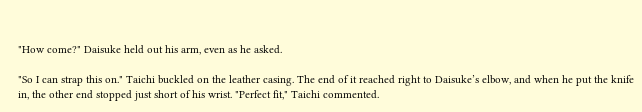"How come?" Daisuke held out his arm, even as he asked.

"So I can strap this on." Taichi buckled on the leather casing. The end of it reached right to Daisuke’s elbow, and when he put the knife in, the other end stopped just short of his wrist. "Perfect fit," Taichi commented.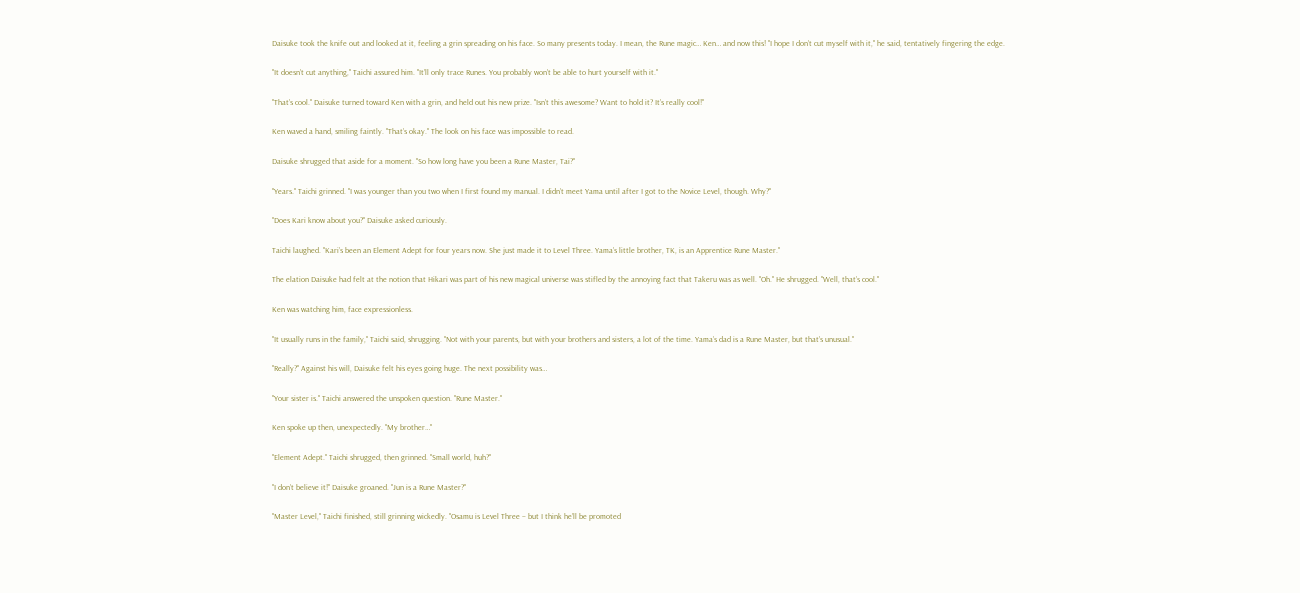Daisuke took the knife out and looked at it, feeling a grin spreading on his face. So many presents today. I mean, the Rune magic… Ken… and now this! "I hope I don’t cut myself with it," he said, tentatively fingering the edge.

"It doesn’t cut anything," Taichi assured him. "It’ll only trace Runes. You probably won’t be able to hurt yourself with it."

"That’s cool." Daisuke turned toward Ken with a grin, and held out his new prize. "Isn’t this awesome? Want to hold it? It’s really cool!"

Ken waved a hand, smiling faintly. "That’s okay." The look on his face was impossible to read.

Daisuke shrugged that aside for a moment. "So how long have you been a Rune Master, Tai?"

"Years." Taichi grinned. "I was younger than you two when I first found my manual. I didn’t meet Yama until after I got to the Novice Level, though. Why?"

"Does Kari know about you?" Daisuke asked curiously.

Taichi laughed. "Kari’s been an Element Adept for four years now. She just made it to Level Three. Yama’s little brother, TK, is an Apprentice Rune Master."

The elation Daisuke had felt at the notion that Hikari was part of his new magical universe was stifled by the annoying fact that Takeru was as well. "Oh." He shrugged. "Well, that’s cool."

Ken was watching him, face expressionless.

"It usually runs in the family," Taichi said, shrugging. "Not with your parents, but with your brothers and sisters, a lot of the time. Yama’s dad is a Rune Master, but that’s unusual."

"Really?" Against his will, Daisuke felt his eyes going huge. The next possibility was…

"Your sister is." Taichi answered the unspoken question. "Rune Master."

Ken spoke up then, unexpectedly. "My brother…"

"Element Adept." Taichi shrugged, then grinned. "Small world, huh?"

"I don’t believe it!" Daisuke groaned. "Jun is a Rune Master?"

"Master Level," Taichi finished, still grinning wickedly. "Osamu is Level Three – but I think he’ll be promoted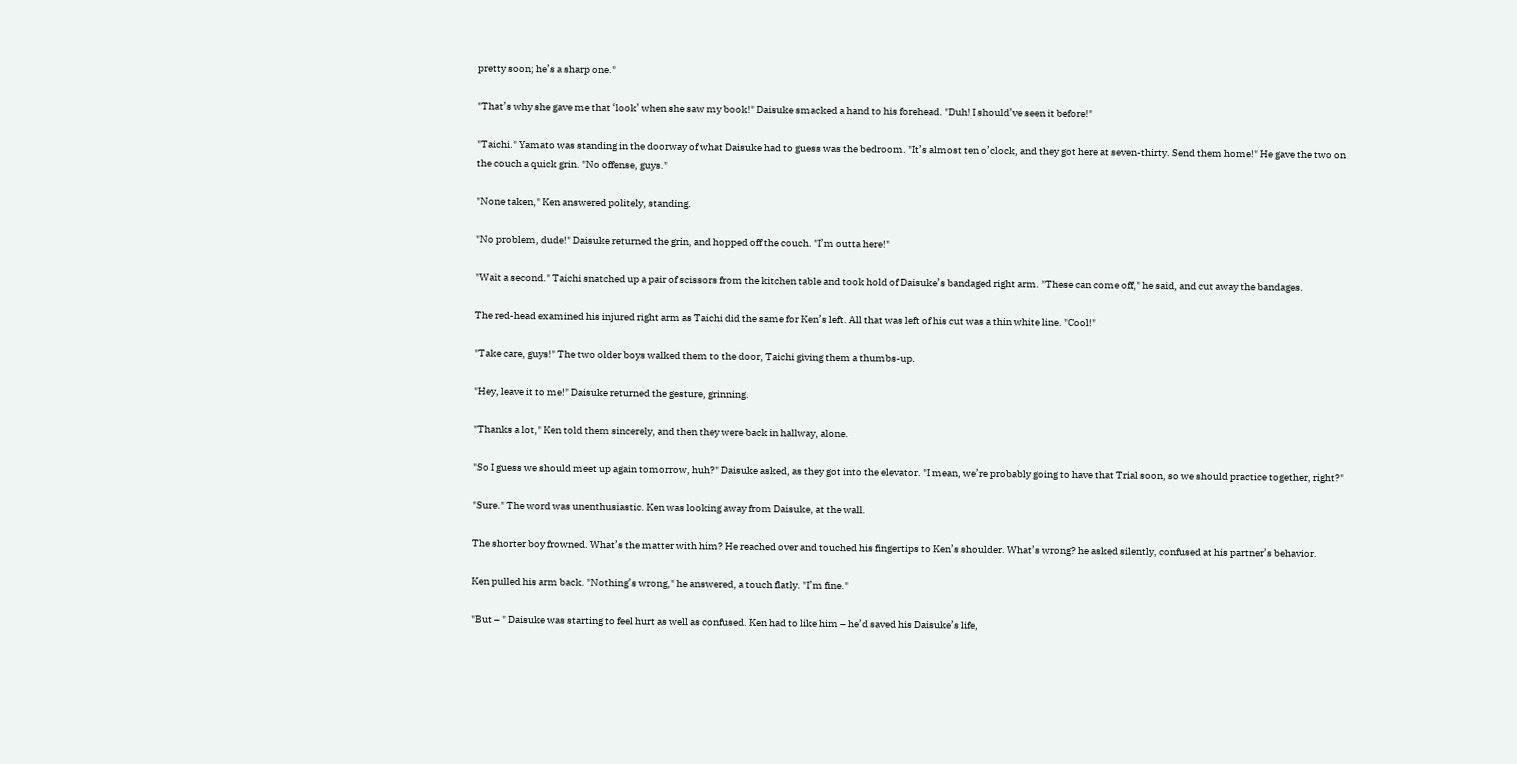pretty soon; he’s a sharp one."

"That’s why she gave me that ‘look’ when she saw my book!" Daisuke smacked a hand to his forehead. "Duh! I should’ve seen it before!"

"Taichi." Yamato was standing in the doorway of what Daisuke had to guess was the bedroom. "It’s almost ten o’clock, and they got here at seven-thirty. Send them home!" He gave the two on the couch a quick grin. "No offense, guys."

"None taken," Ken answered politely, standing.

"No problem, dude!" Daisuke returned the grin, and hopped off the couch. "I’m outta here!"

"Wait a second." Taichi snatched up a pair of scissors from the kitchen table and took hold of Daisuke’s bandaged right arm. "These can come off," he said, and cut away the bandages.

The red-head examined his injured right arm as Taichi did the same for Ken’s left. All that was left of his cut was a thin white line. "Cool!"

"Take care, guys!" The two older boys walked them to the door, Taichi giving them a thumbs-up.

"Hey, leave it to me!" Daisuke returned the gesture, grinning.

"Thanks a lot," Ken told them sincerely, and then they were back in hallway, alone.

"So I guess we should meet up again tomorrow, huh?" Daisuke asked, as they got into the elevator. "I mean, we’re probably going to have that Trial soon, so we should practice together, right?"

"Sure." The word was unenthusiastic. Ken was looking away from Daisuke, at the wall.

The shorter boy frowned. What’s the matter with him? He reached over and touched his fingertips to Ken’s shoulder. What’s wrong? he asked silently, confused at his partner’s behavior.

Ken pulled his arm back. "Nothing’s wrong," he answered, a touch flatly. "I’m fine."

"But – " Daisuke was starting to feel hurt as well as confused. Ken had to like him – he’d saved his Daisuke’s life,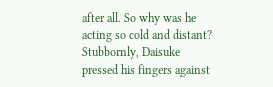after all. So why was he acting so cold and distant? Stubbornly, Daisuke pressed his fingers against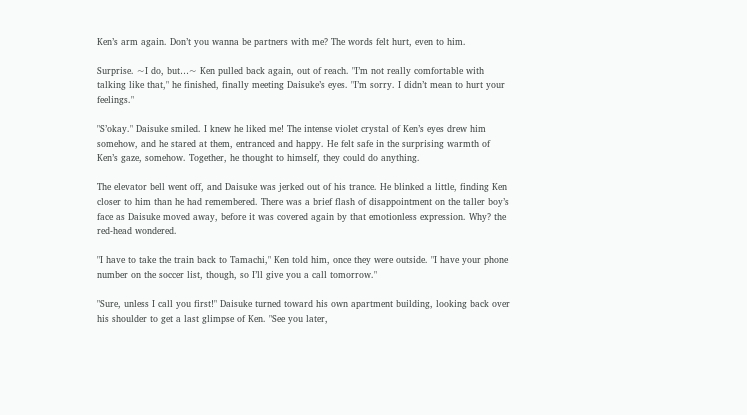Ken’s arm again. Don’t you wanna be partners with me? The words felt hurt, even to him.

Surprise. ~I do, but…~ Ken pulled back again, out of reach. "I’m not really comfortable with talking like that," he finished, finally meeting Daisuke’s eyes. "I’m sorry. I didn’t mean to hurt your feelings."

"S’okay." Daisuke smiled. I knew he liked me! The intense violet crystal of Ken’s eyes drew him somehow, and he stared at them, entranced and happy. He felt safe in the surprising warmth of Ken’s gaze, somehow. Together, he thought to himself, they could do anything.

The elevator bell went off, and Daisuke was jerked out of his trance. He blinked a little, finding Ken closer to him than he had remembered. There was a brief flash of disappointment on the taller boy’s face as Daisuke moved away, before it was covered again by that emotionless expression. Why? the red-head wondered.

"I have to take the train back to Tamachi," Ken told him, once they were outside. "I have your phone number on the soccer list, though, so I’ll give you a call tomorrow."

"Sure, unless I call you first!" Daisuke turned toward his own apartment building, looking back over his shoulder to get a last glimpse of Ken. "See you later,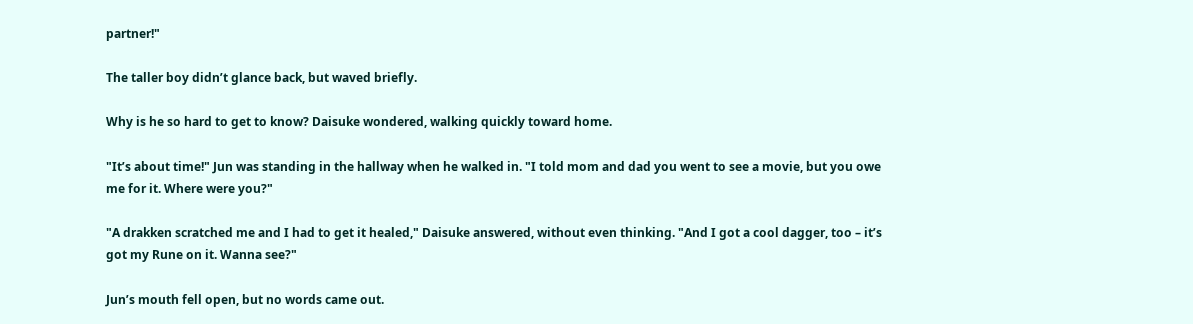partner!"

The taller boy didn’t glance back, but waved briefly.

Why is he so hard to get to know? Daisuke wondered, walking quickly toward home.

"It’s about time!" Jun was standing in the hallway when he walked in. "I told mom and dad you went to see a movie, but you owe me for it. Where were you?"

"A drakken scratched me and I had to get it healed," Daisuke answered, without even thinking. "And I got a cool dagger, too – it’s got my Rune on it. Wanna see?"

Jun’s mouth fell open, but no words came out.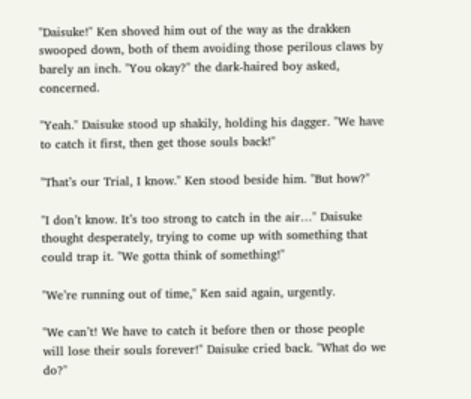"Daisuke!" Ken shoved him out of the way as the drakken swooped down, both of them avoiding those perilous claws by barely an inch. "You okay?" the dark-haired boy asked, concerned.

"Yeah." Daisuke stood up shakily, holding his dagger. "We have to catch it first, then get those souls back!"

"That’s our Trial, I know." Ken stood beside him. "But how?"

"I don’t know. It’s too strong to catch in the air…" Daisuke thought desperately, trying to come up with something that could trap it. "We gotta think of something!"

"We’re running out of time," Ken said again, urgently.

"We can’t! We have to catch it before then or those people will lose their souls forever!" Daisuke cried back. "What do we do?"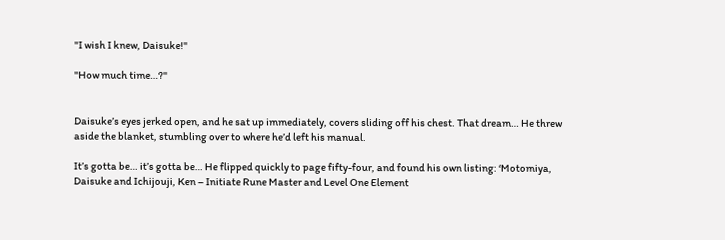"I wish I knew, Daisuke!"

"How much time…?"


Daisuke’s eyes jerked open, and he sat up immediately, covers sliding off his chest. That dream… He threw aside the blanket, stumbling over to where he’d left his manual.

It’s gotta be… it’s gotta be… He flipped quickly to page fifty-four, and found his own listing: ‘Motomiya, Daisuke and Ichijouji, Ken – Initiate Rune Master and Level One Element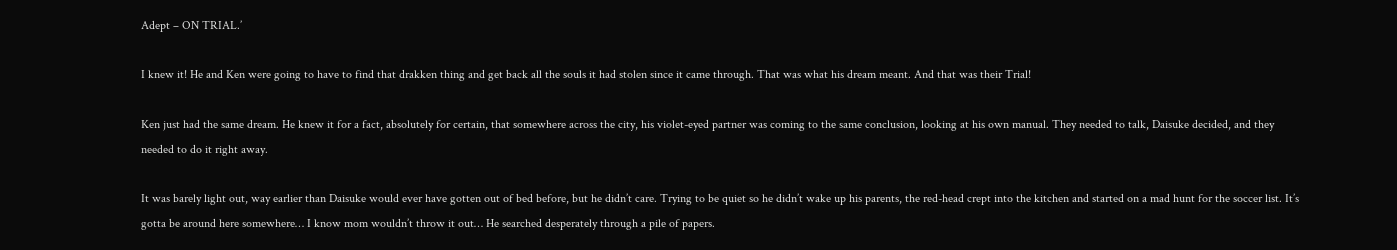Adept – ON TRIAL.’

I knew it! He and Ken were going to have to find that drakken thing and get back all the souls it had stolen since it came through. That was what his dream meant. And that was their Trial!

Ken just had the same dream. He knew it for a fact, absolutely for certain, that somewhere across the city, his violet-eyed partner was coming to the same conclusion, looking at his own manual. They needed to talk, Daisuke decided, and they needed to do it right away.

It was barely light out, way earlier than Daisuke would ever have gotten out of bed before, but he didn’t care. Trying to be quiet so he didn’t wake up his parents, the red-head crept into the kitchen and started on a mad hunt for the soccer list. It’s gotta be around here somewhere… I know mom wouldn’t throw it out… He searched desperately through a pile of papers.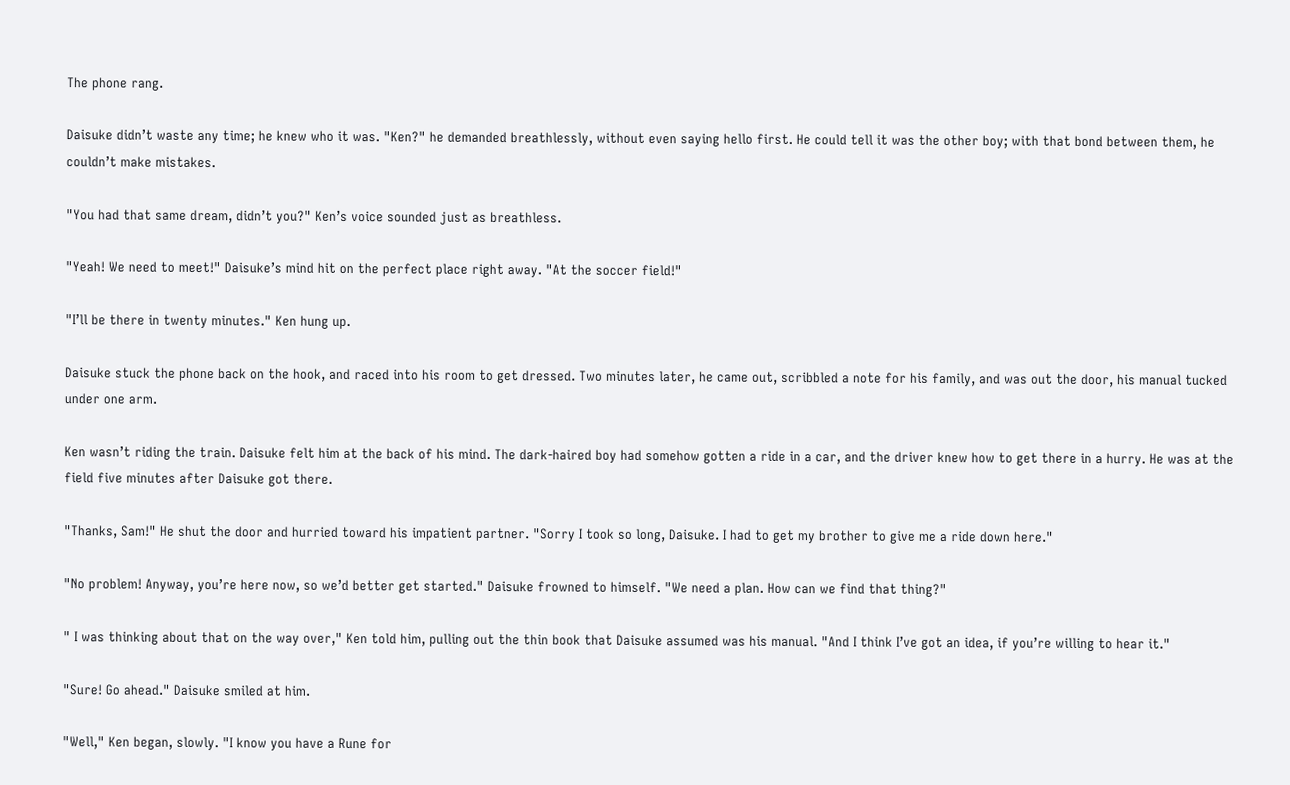The phone rang.

Daisuke didn’t waste any time; he knew who it was. "Ken?" he demanded breathlessly, without even saying hello first. He could tell it was the other boy; with that bond between them, he couldn’t make mistakes.

"You had that same dream, didn’t you?" Ken’s voice sounded just as breathless.

"Yeah! We need to meet!" Daisuke’s mind hit on the perfect place right away. "At the soccer field!"

"I’ll be there in twenty minutes." Ken hung up.

Daisuke stuck the phone back on the hook, and raced into his room to get dressed. Two minutes later, he came out, scribbled a note for his family, and was out the door, his manual tucked under one arm.

Ken wasn’t riding the train. Daisuke felt him at the back of his mind. The dark-haired boy had somehow gotten a ride in a car, and the driver knew how to get there in a hurry. He was at the field five minutes after Daisuke got there.

"Thanks, Sam!" He shut the door and hurried toward his impatient partner. "Sorry I took so long, Daisuke. I had to get my brother to give me a ride down here."

"No problem! Anyway, you’re here now, so we’d better get started." Daisuke frowned to himself. "We need a plan. How can we find that thing?"

" I was thinking about that on the way over," Ken told him, pulling out the thin book that Daisuke assumed was his manual. "And I think I’ve got an idea, if you’re willing to hear it."

"Sure! Go ahead." Daisuke smiled at him.

"Well," Ken began, slowly. "I know you have a Rune for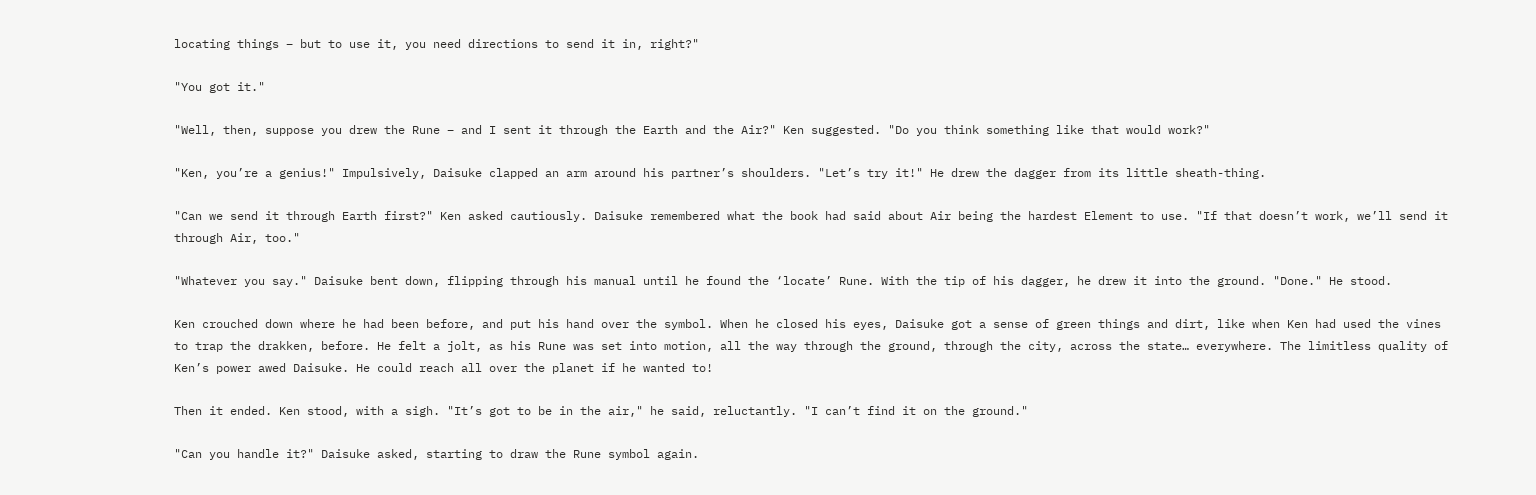locating things – but to use it, you need directions to send it in, right?"

"You got it."

"Well, then, suppose you drew the Rune – and I sent it through the Earth and the Air?" Ken suggested. "Do you think something like that would work?"

"Ken, you’re a genius!" Impulsively, Daisuke clapped an arm around his partner’s shoulders. "Let’s try it!" He drew the dagger from its little sheath-thing.

"Can we send it through Earth first?" Ken asked cautiously. Daisuke remembered what the book had said about Air being the hardest Element to use. "If that doesn’t work, we’ll send it through Air, too."

"Whatever you say." Daisuke bent down, flipping through his manual until he found the ‘locate’ Rune. With the tip of his dagger, he drew it into the ground. "Done." He stood.

Ken crouched down where he had been before, and put his hand over the symbol. When he closed his eyes, Daisuke got a sense of green things and dirt, like when Ken had used the vines to trap the drakken, before. He felt a jolt, as his Rune was set into motion, all the way through the ground, through the city, across the state… everywhere. The limitless quality of Ken’s power awed Daisuke. He could reach all over the planet if he wanted to!

Then it ended. Ken stood, with a sigh. "It’s got to be in the air," he said, reluctantly. "I can’t find it on the ground."

"Can you handle it?" Daisuke asked, starting to draw the Rune symbol again.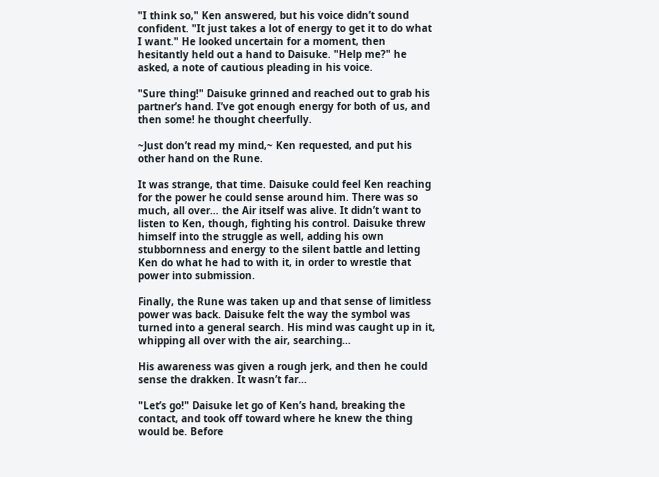"I think so," Ken answered, but his voice didn’t sound confident. "It just takes a lot of energy to get it to do what I want." He looked uncertain for a moment, then hesitantly held out a hand to Daisuke. "Help me?" he asked, a note of cautious pleading in his voice.

"Sure thing!" Daisuke grinned and reached out to grab his partner’s hand. I’ve got enough energy for both of us, and then some! he thought cheerfully.

~Just don’t read my mind,~ Ken requested, and put his other hand on the Rune.

It was strange, that time. Daisuke could feel Ken reaching for the power he could sense around him. There was so much, all over… the Air itself was alive. It didn’t want to listen to Ken, though, fighting his control. Daisuke threw himself into the struggle as well, adding his own stubbornness and energy to the silent battle and letting Ken do what he had to with it, in order to wrestle that power into submission.

Finally, the Rune was taken up and that sense of limitless power was back. Daisuke felt the way the symbol was turned into a general search. His mind was caught up in it, whipping all over with the air, searching…

His awareness was given a rough jerk, and then he could sense the drakken. It wasn’t far…

"Let’s go!" Daisuke let go of Ken’s hand, breaking the contact, and took off toward where he knew the thing would be. Before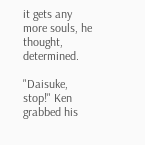it gets any more souls, he thought, determined.

"Daisuke, stop!" Ken grabbed his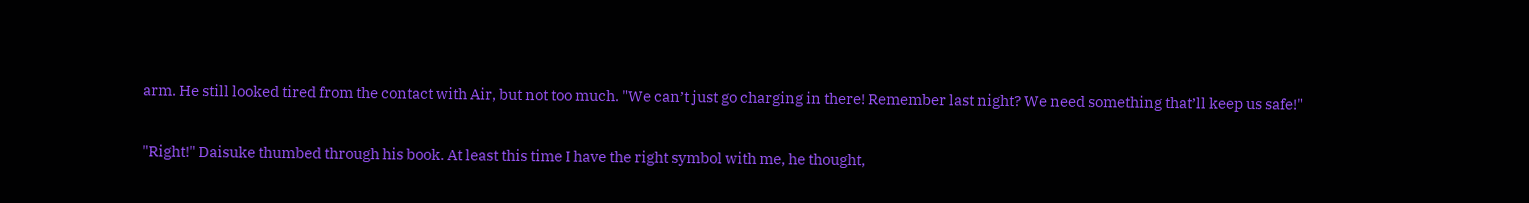arm. He still looked tired from the contact with Air, but not too much. "We can’t just go charging in there! Remember last night? We need something that’ll keep us safe!"

"Right!" Daisuke thumbed through his book. At least this time I have the right symbol with me, he thought,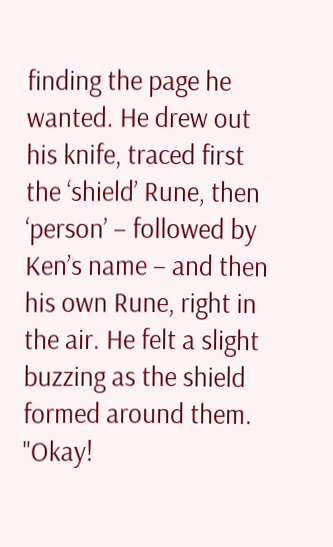finding the page he wanted. He drew out his knife, traced first the ‘shield’ Rune, then ‘person’ – followed by Ken’s name – and then his own Rune, right in the air. He felt a slight buzzing as the shield formed around them. "Okay!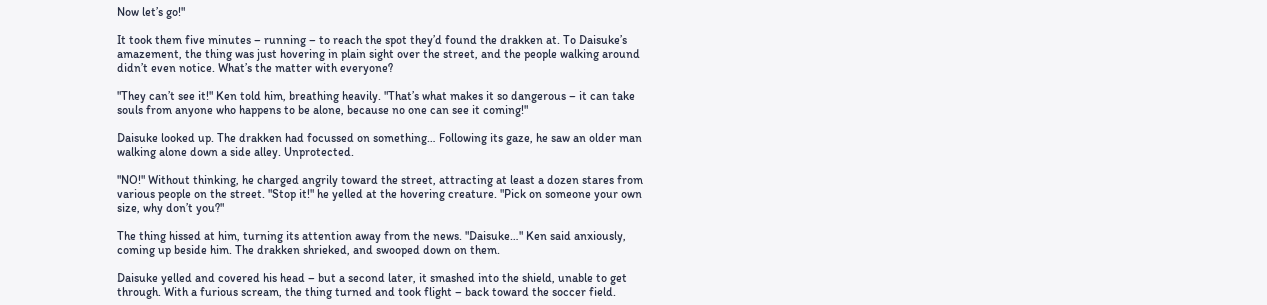Now let’s go!"

It took them five minutes – running – to reach the spot they’d found the drakken at. To Daisuke’s amazement, the thing was just hovering in plain sight over the street, and the people walking around didn’t even notice. What’s the matter with everyone?

"They can’t see it!" Ken told him, breathing heavily. "That’s what makes it so dangerous – it can take souls from anyone who happens to be alone, because no one can see it coming!"

Daisuke looked up. The drakken had focussed on something… Following its gaze, he saw an older man walking alone down a side alley. Unprotected.

"NO!" Without thinking, he charged angrily toward the street, attracting at least a dozen stares from various people on the street. "Stop it!" he yelled at the hovering creature. "Pick on someone your own size, why don’t you?"

The thing hissed at him, turning its attention away from the news. "Daisuke…" Ken said anxiously, coming up beside him. The drakken shrieked, and swooped down on them.

Daisuke yelled and covered his head – but a second later, it smashed into the shield, unable to get through. With a furious scream, the thing turned and took flight – back toward the soccer field.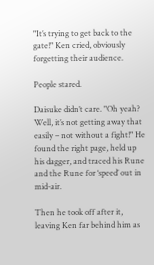"It’s trying to get back to the gate!" Ken cried, obviously forgetting their audience.

People stared.

Daisuke didn’t care. "Oh yeah? Well, it’s not getting away that easily – not without a fight!" He found the right page, held up his dagger, and traced his Rune and the Rune for ‘speed’ out in mid-air.

Then he took off after it, leaving Ken far behind him as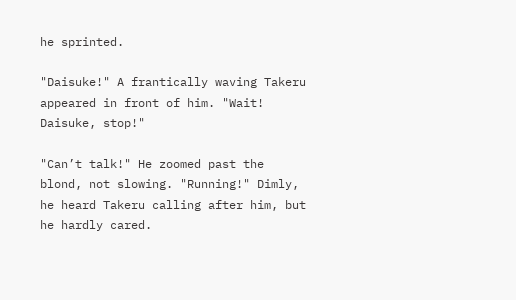he sprinted.

"Daisuke!" A frantically waving Takeru appeared in front of him. "Wait! Daisuke, stop!"

"Can’t talk!" He zoomed past the blond, not slowing. "Running!" Dimly, he heard Takeru calling after him, but he hardly cared.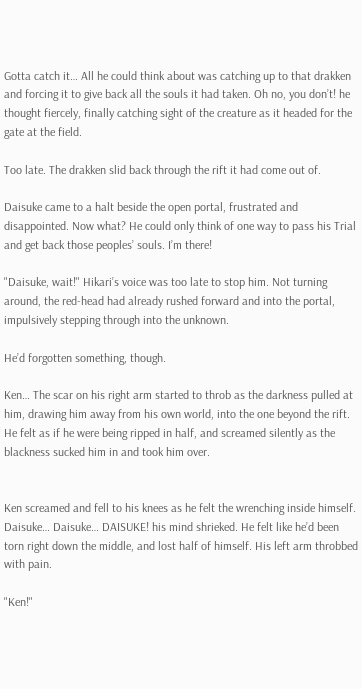Gotta catch it… All he could think about was catching up to that drakken and forcing it to give back all the souls it had taken. Oh no, you don’t! he thought fiercely, finally catching sight of the creature as it headed for the gate at the field.

Too late. The drakken slid back through the rift it had come out of.

Daisuke came to a halt beside the open portal, frustrated and disappointed. Now what? He could only think of one way to pass his Trial and get back those peoples’ souls. I’m there!

"Daisuke, wait!" Hikari’s voice was too late to stop him. Not turning around, the red-head had already rushed forward and into the portal, impulsively stepping through into the unknown.

He’d forgotten something, though.

Ken… The scar on his right arm started to throb as the darkness pulled at him, drawing him away from his own world, into the one beyond the rift. He felt as if he were being ripped in half, and screamed silently as the blackness sucked him in and took him over.


Ken screamed and fell to his knees as he felt the wrenching inside himself. Daisuke… Daisuke… DAISUKE! his mind shrieked. He felt like he’d been torn right down the middle, and lost half of himself. His left arm throbbed with pain.

"Ken!"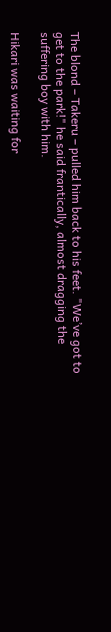The blond – Takeru – pulled him back to his feet. "We’ve got to get to the park!" he said frantically, almost dragging the suffering boy with him.

Hikari was waiting for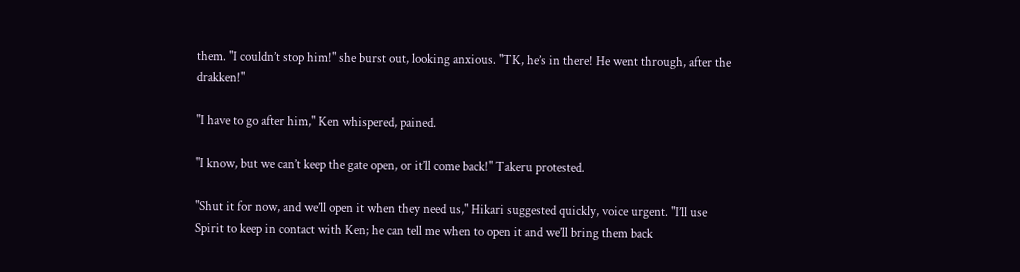them. "I couldn’t stop him!" she burst out, looking anxious. "TK, he’s in there! He went through, after the drakken!"

"I have to go after him," Ken whispered, pained.

"I know, but we can’t keep the gate open, or it’ll come back!" Takeru protested.

"Shut it for now, and we’ll open it when they need us," Hikari suggested quickly, voice urgent. "I’ll use Spirit to keep in contact with Ken; he can tell me when to open it and we’ll bring them back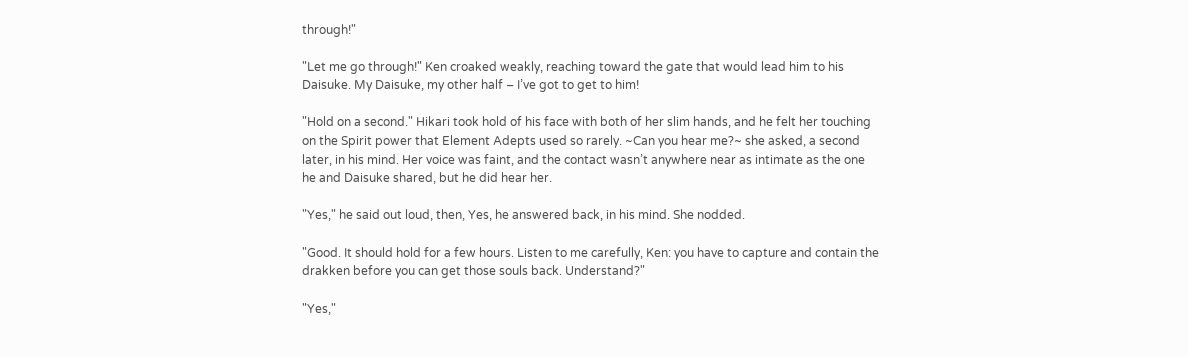through!"

"Let me go through!" Ken croaked weakly, reaching toward the gate that would lead him to his Daisuke. My Daisuke, my other half – I’ve got to get to him!

"Hold on a second." Hikari took hold of his face with both of her slim hands, and he felt her touching on the Spirit power that Element Adepts used so rarely. ~Can you hear me?~ she asked, a second later, in his mind. Her voice was faint, and the contact wasn’t anywhere near as intimate as the one he and Daisuke shared, but he did hear her.

"Yes," he said out loud, then, Yes, he answered back, in his mind. She nodded.

"Good. It should hold for a few hours. Listen to me carefully, Ken: you have to capture and contain the drakken before you can get those souls back. Understand?"

"Yes,"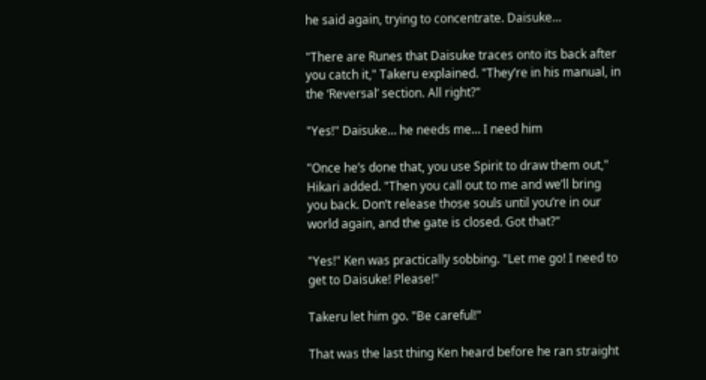he said again, trying to concentrate. Daisuke…

"There are Runes that Daisuke traces onto its back after you catch it," Takeru explained. "They’re in his manual, in the ‘Reversal’ section. All right?"

"Yes!" Daisuke… he needs me… I need him

"Once he’s done that, you use Spirit to draw them out," Hikari added. "Then you call out to me and we’ll bring you back. Don’t release those souls until you’re in our world again, and the gate is closed. Got that?"

"Yes!" Ken was practically sobbing. "Let me go! I need to get to Daisuke! Please!"

Takeru let him go. "Be careful!"

That was the last thing Ken heard before he ran straight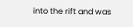into the rift and was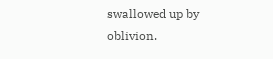swallowed up by oblivion.